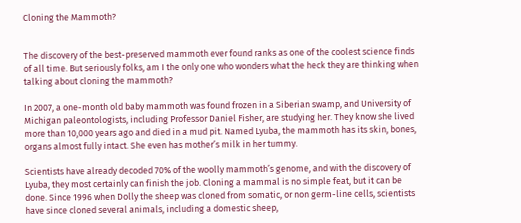Cloning the Mammoth?


The discovery of the best-preserved mammoth ever found ranks as one of the coolest science finds of all time. But seriously folks, am I the only one who wonders what the heck they are thinking when talking about cloning the mammoth?

In 2007, a one-month old baby mammoth was found frozen in a Siberian swamp, and University of Michigan paleontologists, including Professor Daniel Fisher, are studying her. They know she lived more than 10,000 years ago and died in a mud pit. Named Lyuba, the mammoth has its skin, bones, organs almost fully intact. She even has mother’s milk in her tummy.

Scientists have already decoded 70% of the woolly mammoth’s genome, and with the discovery of Lyuba, they most certainly can finish the job. Cloning a mammal is no simple feat, but it can be done. Since 1996 when Dolly the sheep was cloned from somatic, or non germ-line cells, scientists have since cloned several animals, including a domestic sheep,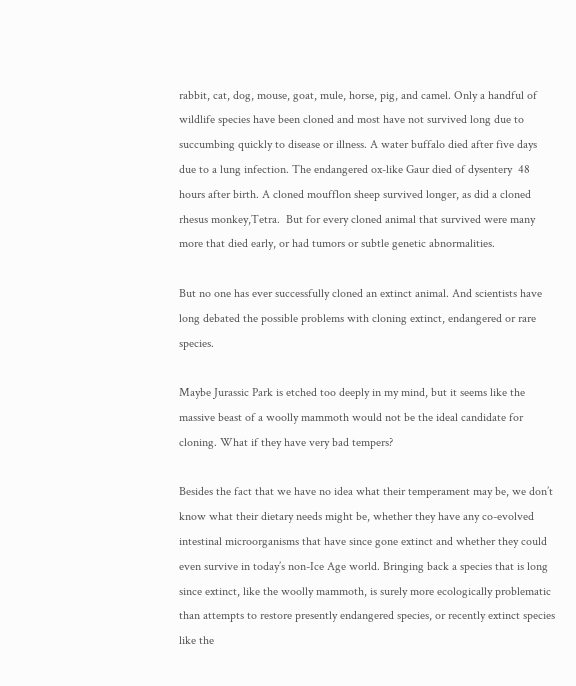rabbit, cat, dog, mouse, goat, mule, horse, pig, and camel. Only a handful of wildlife species have been cloned and most have not survived long due to succumbing quickly to disease or illness. A water buffalo died after five days due to a lung infection. The endangered ox-like Gaur died of dysentery  48 hours after birth. A cloned moufflon sheep survived longer, as did a cloned rhesus monkey,Tetra.  But for every cloned animal that survived were many more that died early, or had tumors or subtle genetic abnormalities.

But no one has ever successfully cloned an extinct animal. And scientists have long debated the possible problems with cloning extinct, endangered or rare species.

Maybe Jurassic Park is etched too deeply in my mind, but it seems like the massive beast of a woolly mammoth would not be the ideal candidate for cloning. What if they have very bad tempers?

Besides the fact that we have no idea what their temperament may be, we don’t know what their dietary needs might be, whether they have any co-evolved intestinal microorganisms that have since gone extinct and whether they could even survive in today’s non-Ice Age world. Bringing back a species that is long since extinct, like the woolly mammoth, is surely more ecologically problematic than attempts to restore presently endangered species, or recently extinct species like the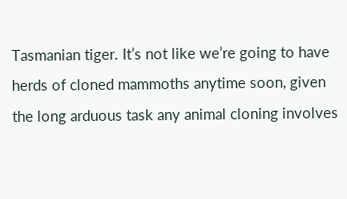Tasmanian tiger. It’s not like we’re going to have herds of cloned mammoths anytime soon, given the long arduous task any animal cloning involves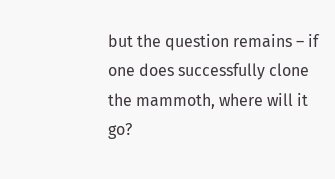but the question remains – if one does successfully clone the mammoth, where will it go?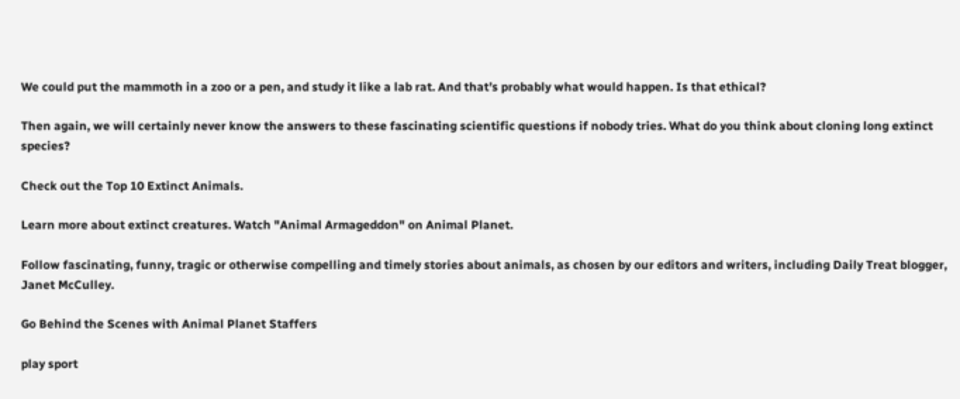We could put the mammoth in a zoo or a pen, and study it like a lab rat. And that’s probably what would happen. Is that ethical?

Then again, we will certainly never know the answers to these fascinating scientific questions if nobody tries. What do you think about cloning long extinct species?

Check out the Top 10 Extinct Animals.

Learn more about extinct creatures. Watch "Animal Armageddon" on Animal Planet.

Follow fascinating, funny, tragic or otherwise compelling and timely stories about animals, as chosen by our editors and writers, including Daily Treat blogger, Janet McCulley.

Go Behind the Scenes with Animal Planet Staffers

play sport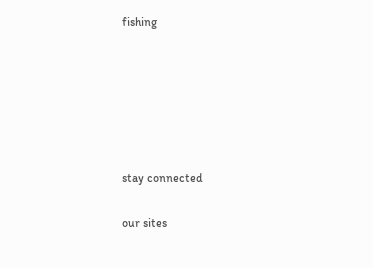fishing






stay connected

our sites